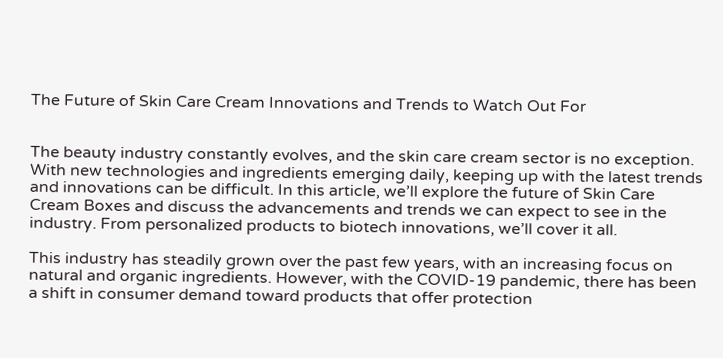The Future of Skin Care Cream Innovations and Trends to Watch Out For


The beauty industry constantly evolves, and the skin care cream sector is no exception. With new technologies and ingredients emerging daily, keeping up with the latest trends and innovations can be difficult. In this article, we’ll explore the future of Skin Care Cream Boxes and discuss the advancements and trends we can expect to see in the industry. From personalized products to biotech innovations, we’ll cover it all.

This industry has steadily grown over the past few years, with an increasing focus on natural and organic ingredients. However, with the COVID-19 pandemic, there has been a shift in consumer demand toward products that offer protection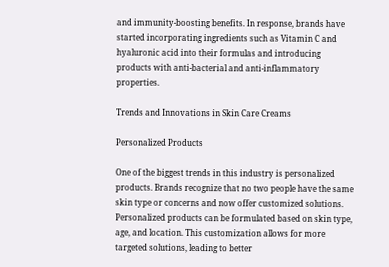and immunity-boosting benefits. In response, brands have started incorporating ingredients such as Vitamin C and hyaluronic acid into their formulas and introducing products with anti-bacterial and anti-inflammatory properties.

Trends and Innovations in Skin Care Creams

Personalized Products

One of the biggest trends in this industry is personalized products. Brands recognize that no two people have the same skin type or concerns and now offer customized solutions. Personalized products can be formulated based on skin type, age, and location. This customization allows for more targeted solutions, leading to better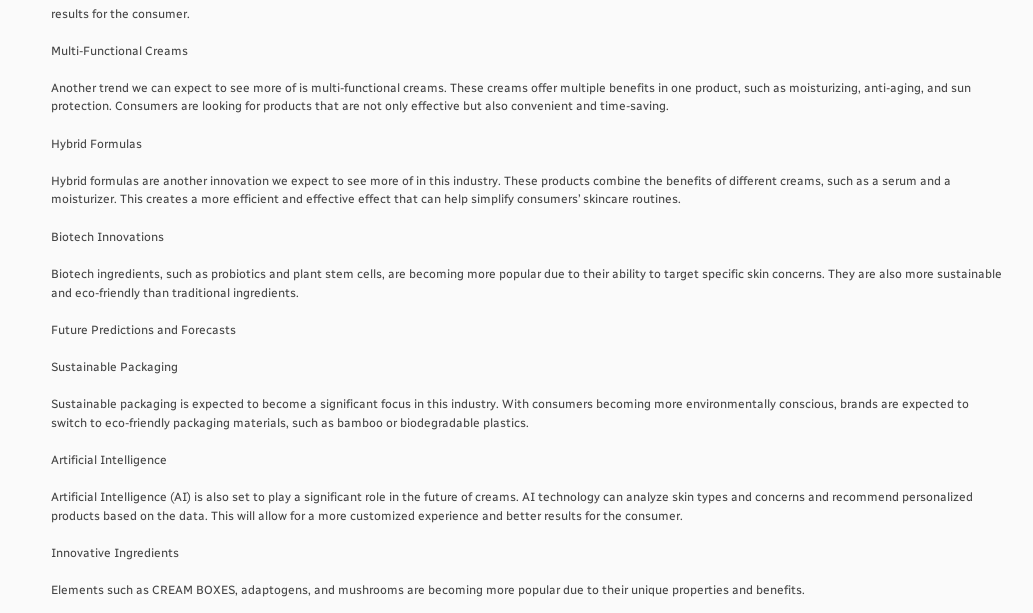results for the consumer.

Multi-Functional Creams

Another trend we can expect to see more of is multi-functional creams. These creams offer multiple benefits in one product, such as moisturizing, anti-aging, and sun protection. Consumers are looking for products that are not only effective but also convenient and time-saving.

Hybrid Formulas

Hybrid formulas are another innovation we expect to see more of in this industry. These products combine the benefits of different creams, such as a serum and a moisturizer. This creates a more efficient and effective effect that can help simplify consumers’ skincare routines.

Biotech Innovations

Biotech ingredients, such as probiotics and plant stem cells, are becoming more popular due to their ability to target specific skin concerns. They are also more sustainable and eco-friendly than traditional ingredients.

Future Predictions and Forecasts

Sustainable Packaging

Sustainable packaging is expected to become a significant focus in this industry. With consumers becoming more environmentally conscious, brands are expected to switch to eco-friendly packaging materials, such as bamboo or biodegradable plastics.

Artificial Intelligence

Artificial Intelligence (AI) is also set to play a significant role in the future of creams. AI technology can analyze skin types and concerns and recommend personalized products based on the data. This will allow for a more customized experience and better results for the consumer.

Innovative Ingredients

Elements such as CREAM BOXES, adaptogens, and mushrooms are becoming more popular due to their unique properties and benefits.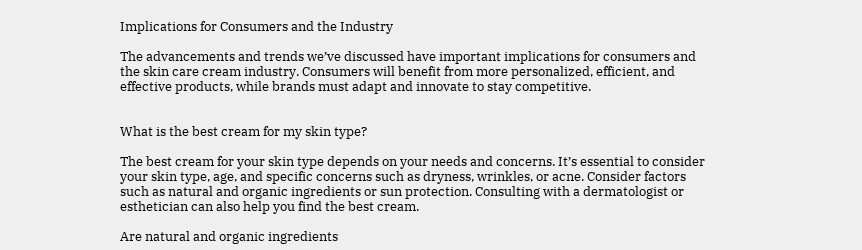Implications for Consumers and the Industry

The advancements and trends we’ve discussed have important implications for consumers and the skin care cream industry. Consumers will benefit from more personalized, efficient, and effective products, while brands must adapt and innovate to stay competitive.


What is the best cream for my skin type?

The best cream for your skin type depends on your needs and concerns. It’s essential to consider your skin type, age, and specific concerns such as dryness, wrinkles, or acne. Consider factors such as natural and organic ingredients or sun protection. Consulting with a dermatologist or esthetician can also help you find the best cream.

Are natural and organic ingredients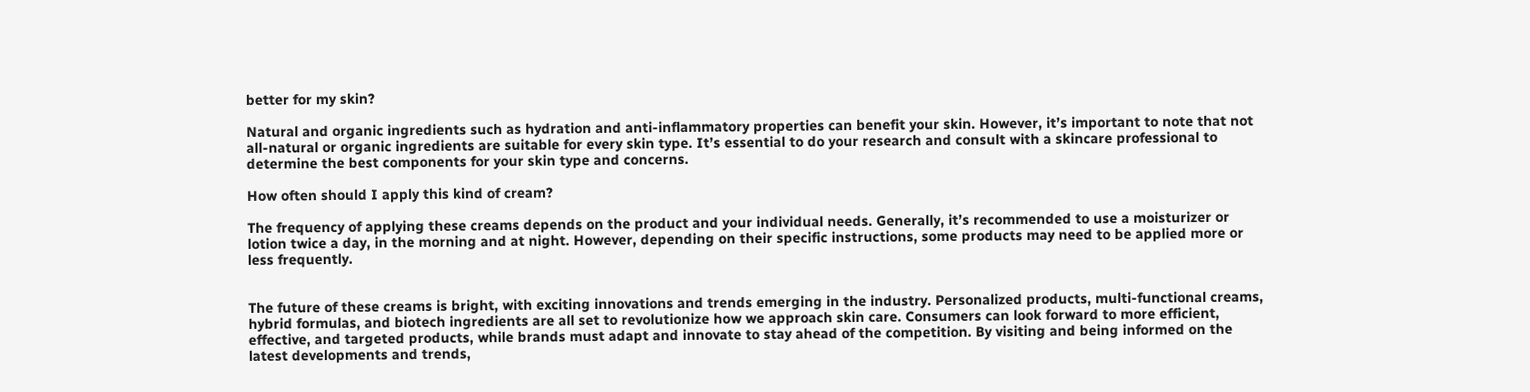better for my skin?

Natural and organic ingredients such as hydration and anti-inflammatory properties can benefit your skin. However, it’s important to note that not all-natural or organic ingredients are suitable for every skin type. It’s essential to do your research and consult with a skincare professional to determine the best components for your skin type and concerns.

How often should I apply this kind of cream?

The frequency of applying these creams depends on the product and your individual needs. Generally, it’s recommended to use a moisturizer or lotion twice a day, in the morning and at night. However, depending on their specific instructions, some products may need to be applied more or less frequently.


The future of these creams is bright, with exciting innovations and trends emerging in the industry. Personalized products, multi-functional creams, hybrid formulas, and biotech ingredients are all set to revolutionize how we approach skin care. Consumers can look forward to more efficient, effective, and targeted products, while brands must adapt and innovate to stay ahead of the competition. By visiting and being informed on the latest developments and trends,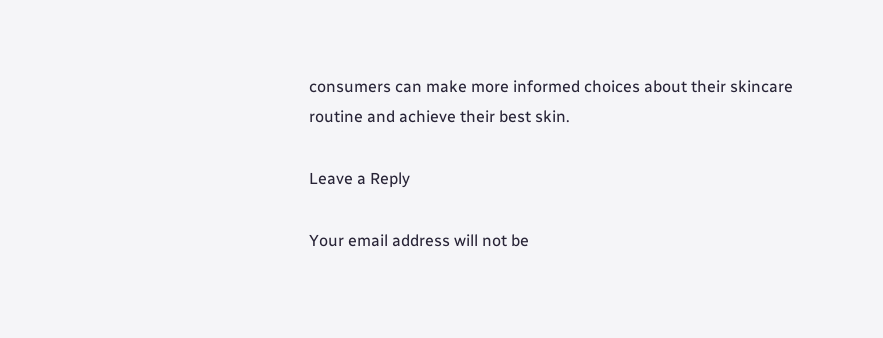consumers can make more informed choices about their skincare routine and achieve their best skin.

Leave a Reply

Your email address will not be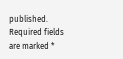published. Required fields are marked *